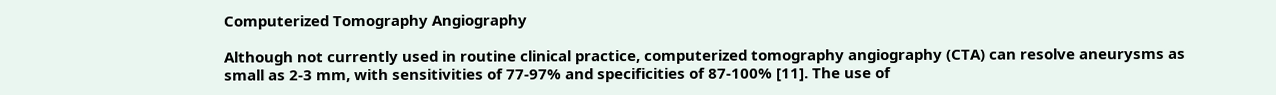Computerized Tomography Angiography

Although not currently used in routine clinical practice, computerized tomography angiography (CTA) can resolve aneurysms as small as 2-3 mm, with sensitivities of 77-97% and specificities of 87-100% [11]. The use of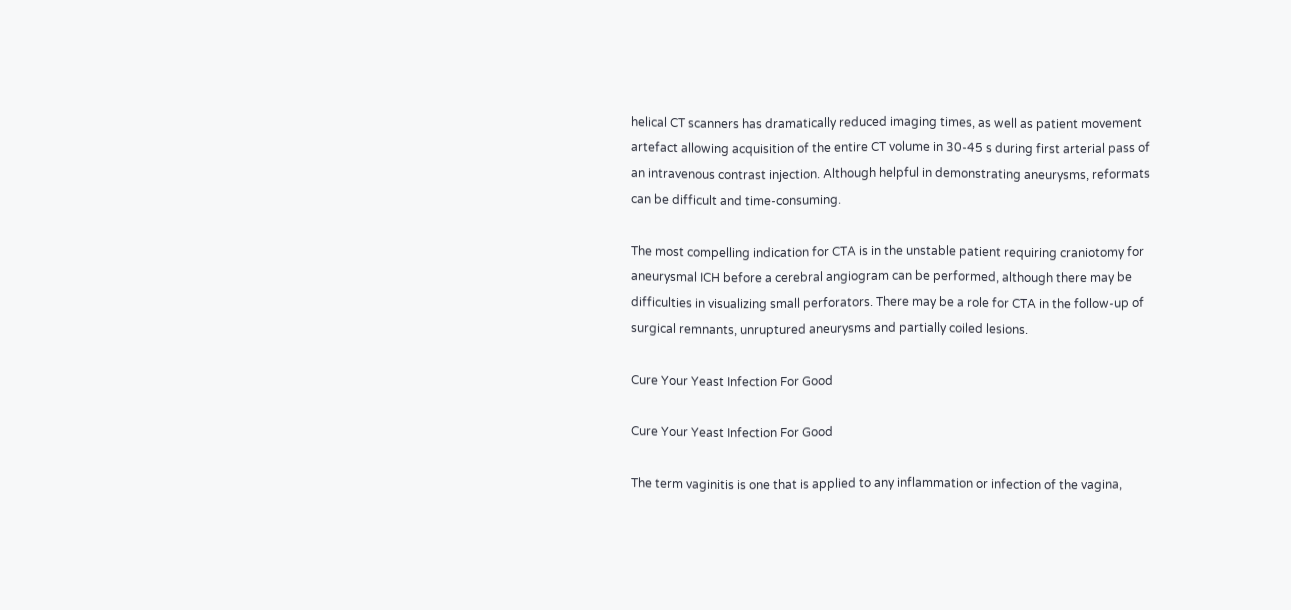helical CT scanners has dramatically reduced imaging times, as well as patient movement artefact allowing acquisition of the entire CT volume in 30-45 s during first arterial pass of an intravenous contrast injection. Although helpful in demonstrating aneurysms, reformats can be difficult and time-consuming.

The most compelling indication for CTA is in the unstable patient requiring craniotomy for aneurysmal ICH before a cerebral angiogram can be performed, although there may be difficulties in visualizing small perforators. There may be a role for CTA in the follow-up of surgical remnants, unruptured aneurysms and partially coiled lesions.

Cure Your Yeast Infection For Good

Cure Your Yeast Infection For Good

The term vaginitis is one that is applied to any inflammation or infection of the vagina,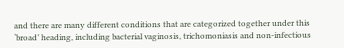and there are many different conditions that are categorized together under this ‘broad’ heading, including bacterial vaginosis, trichomoniasis and non-infectious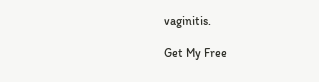vaginitis.

Get My Free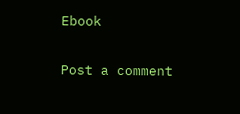Ebook

Post a comment